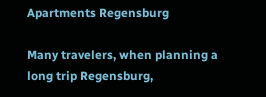Apartments Regensburg

Many travelers, when planning a long trip Regensburg,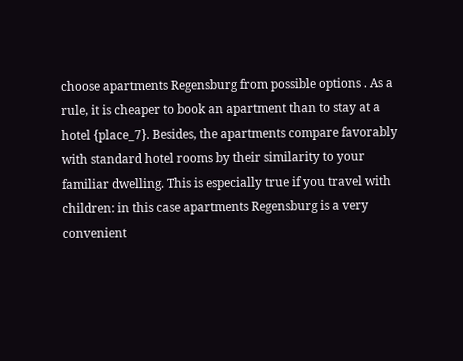choose apartments Regensburg from possible options . As a rule, it is cheaper to book an apartment than to stay at a hotel {place_7}. Besides, the apartments compare favorably with standard hotel rooms by their similarity to your familiar dwelling. This is especially true if you travel with children: in this case apartments Regensburg is a very convenient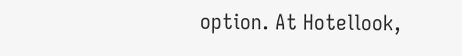option. At Hotellook,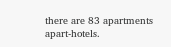there are 83 apartments apart-hotels.